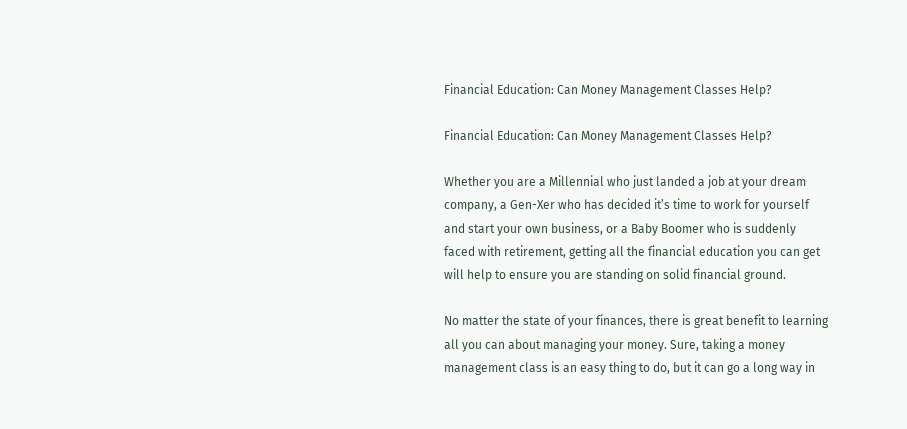Financial Education: Can Money Management Classes Help?

Financial Education: Can Money Management Classes Help?

Whether you are a Millennial who just landed a job at your dream company, a Gen-Xer who has decided it’s time to work for yourself and start your own business, or a Baby Boomer who is suddenly faced with retirement, getting all the financial education you can get will help to ensure you are standing on solid financial ground.

No matter the state of your finances, there is great benefit to learning all you can about managing your money. Sure, taking a money management class is an easy thing to do, but it can go a long way in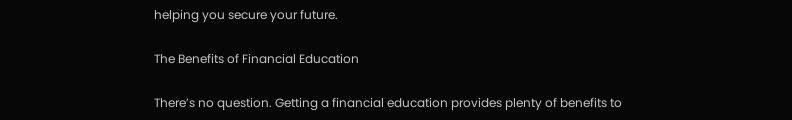helping you secure your future.

The Benefits of Financial Education

There’s no question. Getting a financial education provides plenty of benefits to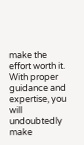make the effort worth it. With proper guidance and expertise, you will undoubtedly make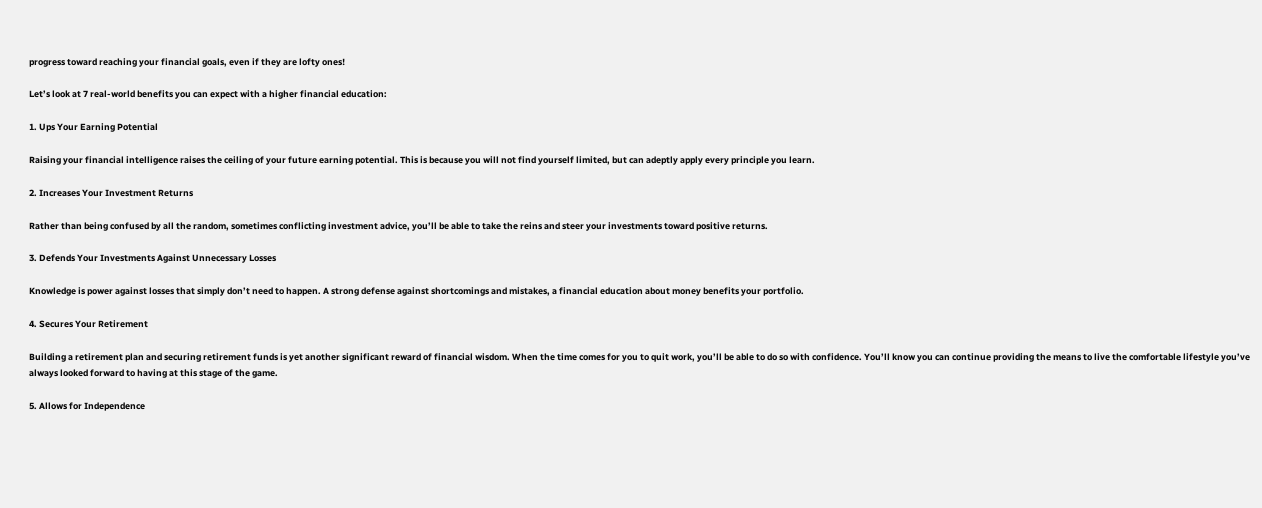progress toward reaching your financial goals, even if they are lofty ones!

Let’s look at 7 real-world benefits you can expect with a higher financial education:

1. Ups Your Earning Potential

Raising your financial intelligence raises the ceiling of your future earning potential. This is because you will not find yourself limited, but can adeptly apply every principle you learn.

2. Increases Your Investment Returns

Rather than being confused by all the random, sometimes conflicting investment advice, you’ll be able to take the reins and steer your investments toward positive returns.

3. Defends Your Investments Against Unnecessary Losses

Knowledge is power against losses that simply don’t need to happen. A strong defense against shortcomings and mistakes, a financial education about money benefits your portfolio.

4. Secures Your Retirement

Building a retirement plan and securing retirement funds is yet another significant reward of financial wisdom. When the time comes for you to quit work, you’ll be able to do so with confidence. You’ll know you can continue providing the means to live the comfortable lifestyle you’ve always looked forward to having at this stage of the game.

5. Allows for Independence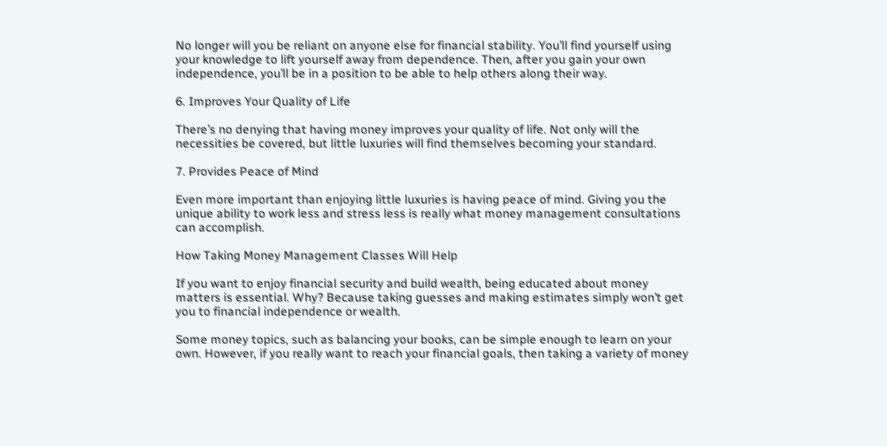No longer will you be reliant on anyone else for financial stability. You’ll find yourself using your knowledge to lift yourself away from dependence. Then, after you gain your own independence, you’ll be in a position to be able to help others along their way.

6. Improves Your Quality of Life

There’s no denying that having money improves your quality of life. Not only will the necessities be covered, but little luxuries will find themselves becoming your standard.

7. Provides Peace of Mind

Even more important than enjoying little luxuries is having peace of mind. Giving you the unique ability to work less and stress less is really what money management consultations can accomplish.

How Taking Money Management Classes Will Help

If you want to enjoy financial security and build wealth, being educated about money matters is essential. Why? Because taking guesses and making estimates simply won’t get you to financial independence or wealth.

Some money topics, such as balancing your books, can be simple enough to learn on your own. However, if you really want to reach your financial goals, then taking a variety of money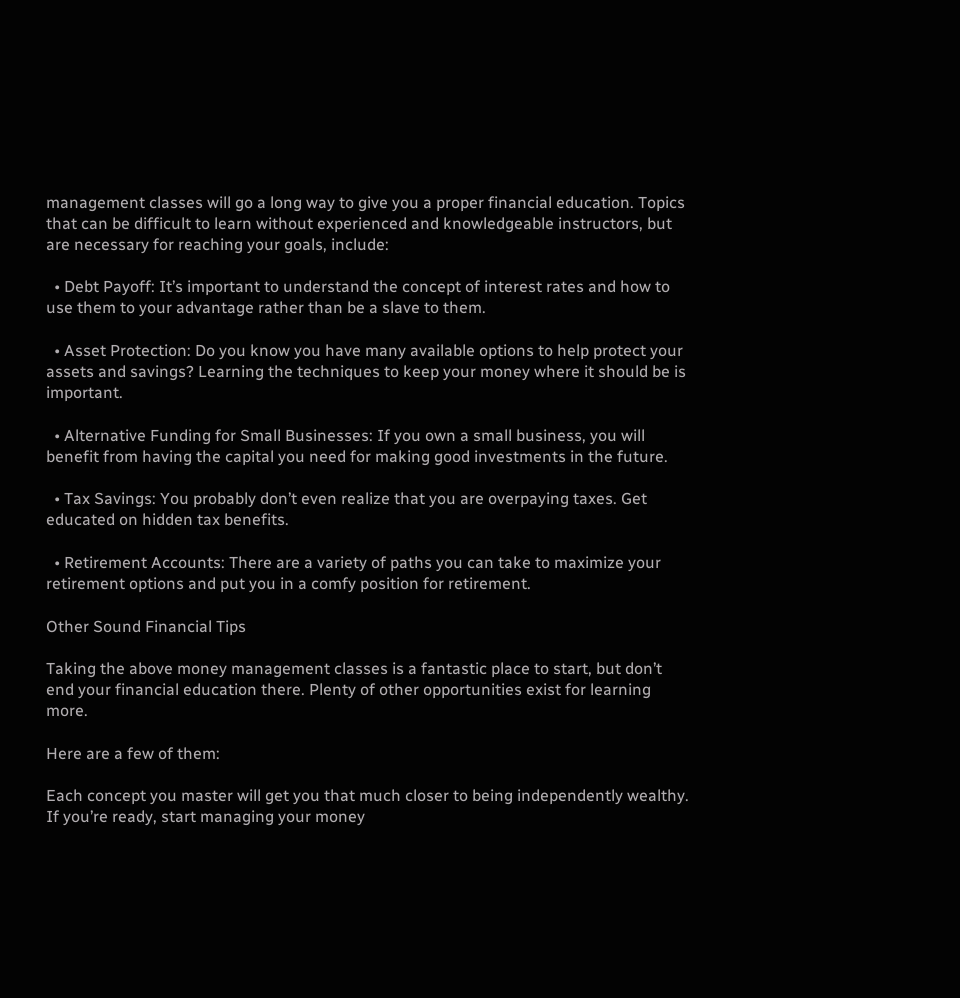management classes will go a long way to give you a proper financial education. Topics that can be difficult to learn without experienced and knowledgeable instructors, but are necessary for reaching your goals, include:

  • Debt Payoff: It’s important to understand the concept of interest rates and how to use them to your advantage rather than be a slave to them.

  • Asset Protection: Do you know you have many available options to help protect your assets and savings? Learning the techniques to keep your money where it should be is important.

  • Alternative Funding for Small Businesses: If you own a small business, you will benefit from having the capital you need for making good investments in the future.

  • Tax Savings: You probably don’t even realize that you are overpaying taxes. Get educated on hidden tax benefits.

  • Retirement Accounts: There are a variety of paths you can take to maximize your retirement options and put you in a comfy position for retirement.

Other Sound Financial Tips

Taking the above money management classes is a fantastic place to start, but don’t end your financial education there. Plenty of other opportunities exist for learning more.

Here are a few of them:

Each concept you master will get you that much closer to being independently wealthy. If you’re ready, start managing your money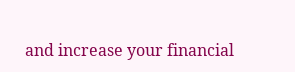and increase your financial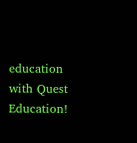education with Quest Education!